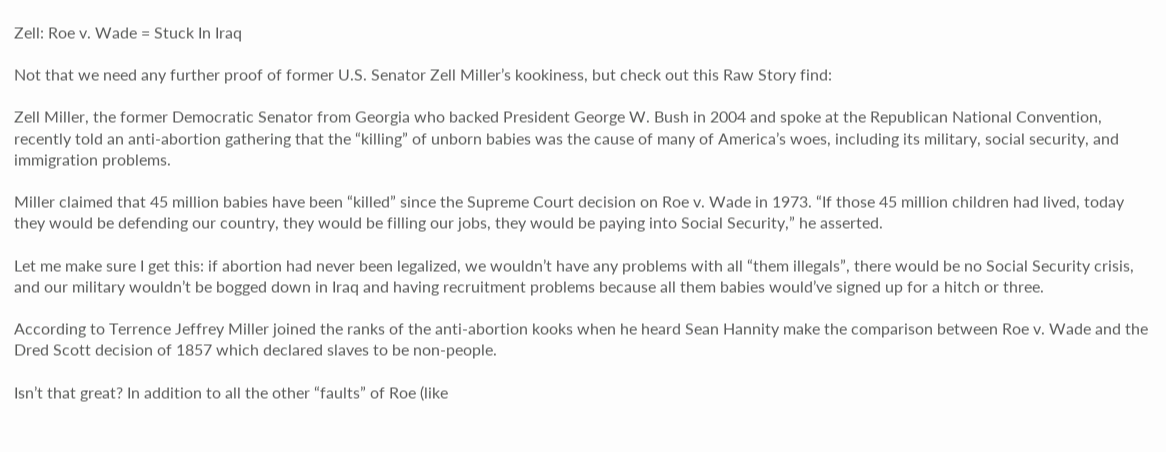Zell: Roe v. Wade = Stuck In Iraq

Not that we need any further proof of former U.S. Senator Zell Miller’s kookiness, but check out this Raw Story find:

Zell Miller, the former Democratic Senator from Georgia who backed President George W. Bush in 2004 and spoke at the Republican National Convention, recently told an anti-abortion gathering that the “killing” of unborn babies was the cause of many of America’s woes, including its military, social security, and immigration problems.

Miller claimed that 45 million babies have been “killed” since the Supreme Court decision on Roe v. Wade in 1973. “If those 45 million children had lived, today they would be defending our country, they would be filling our jobs, they would be paying into Social Security,” he asserted.

Let me make sure I get this: if abortion had never been legalized, we wouldn’t have any problems with all “them illegals”, there would be no Social Security crisis, and our military wouldn’t be bogged down in Iraq and having recruitment problems because all them babies would’ve signed up for a hitch or three.

According to Terrence Jeffrey Miller joined the ranks of the anti-abortion kooks when he heard Sean Hannity make the comparison between Roe v. Wade and the Dred Scott decision of 1857 which declared slaves to be non-people.

Isn’t that great? In addition to all the other “faults” of Roe (like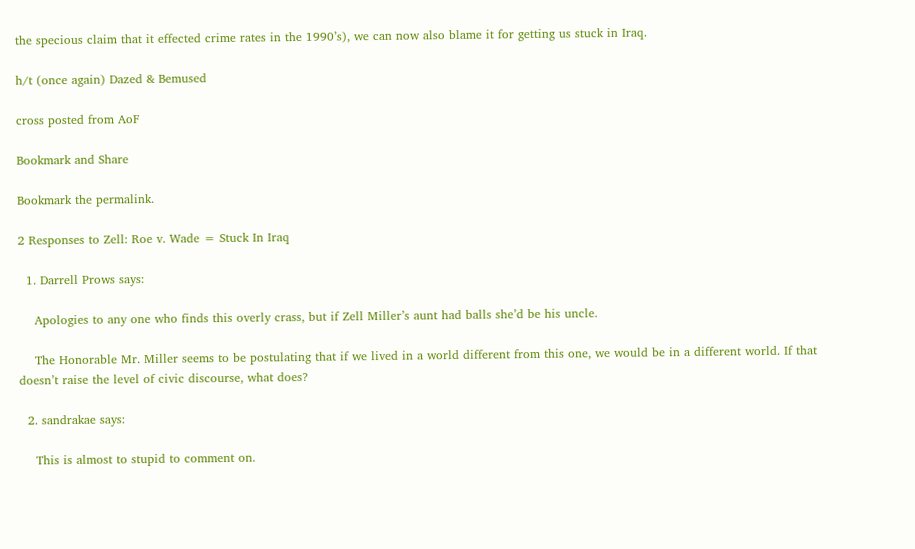the specious claim that it effected crime rates in the 1990’s), we can now also blame it for getting us stuck in Iraq.

h/t (once again) Dazed & Bemused

cross posted from AoF

Bookmark and Share

Bookmark the permalink.

2 Responses to Zell: Roe v. Wade = Stuck In Iraq

  1. Darrell Prows says:

    Apologies to any one who finds this overly crass, but if Zell Miller’s aunt had balls she’d be his uncle.

    The Honorable Mr. Miller seems to be postulating that if we lived in a world different from this one, we would be in a different world. If that doesn’t raise the level of civic discourse, what does?

  2. sandrakae says:

    This is almost to stupid to comment on.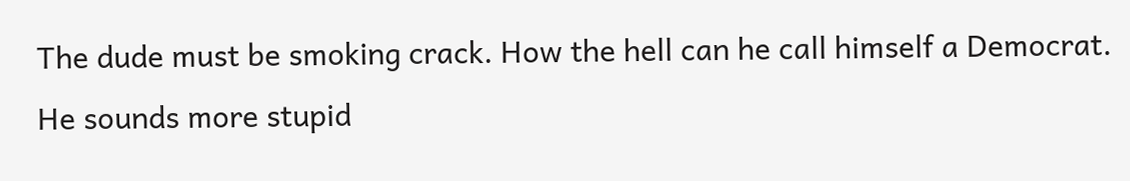The dude must be smoking crack. How the hell can he call himself a Democrat. He sounds more stupid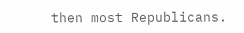then most Republicans.